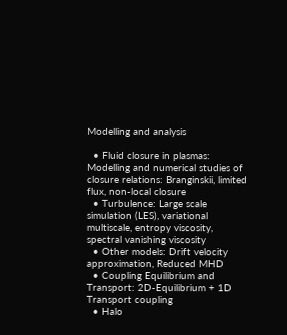Modelling and analysis

  • Fluid closure in plasmas: Modelling and numerical studies of closure relations: Branginskii, limited flux, non-local closure
  • Turbulence: Large scale simulation (LES), variational multiscale, entropy viscosity, spectral vanishing viscosity
  • Other models: Drift velocity approximation, Reduced MHD
  • Coupling Equilibrium and Transport: 2D-Equilibrium + 1D Transport coupling
  • Halo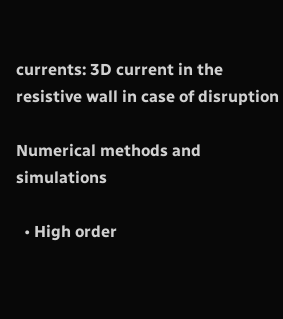currents: 3D current in the resistive wall in case of disruption

Numerical methods and simulations

  • High order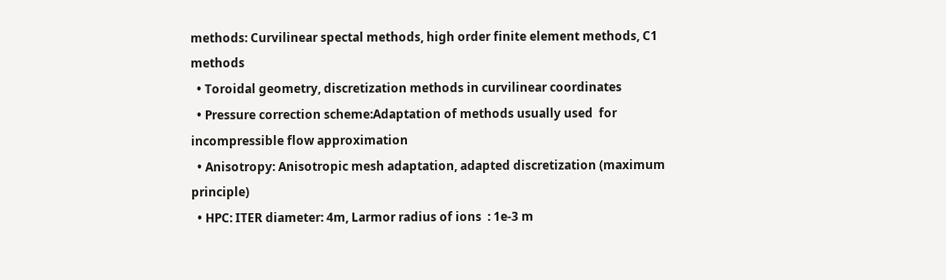methods: Curvilinear spectal methods, high order finite element methods, C1 methods
  • Toroidal geometry, discretization methods in curvilinear coordinates
  • Pressure correction scheme:Adaptation of methods usually used  for incompressible flow approximation
  • Anisotropy: Anisotropic mesh adaptation, adapted discretization (maximum principle)
  • HPC: ITER diameter: 4m, Larmor radius of ions  : 1e-3 m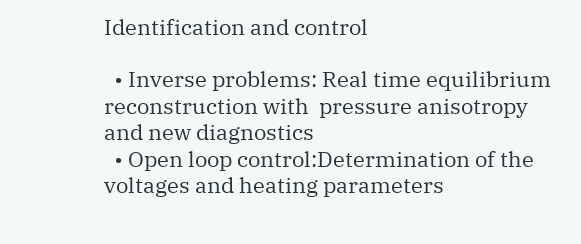Identification and control

  • Inverse problems: Real time equilibrium reconstruction with  pressure anisotropy and new diagnostics
  • Open loop control:Determination of the voltages and heating parameters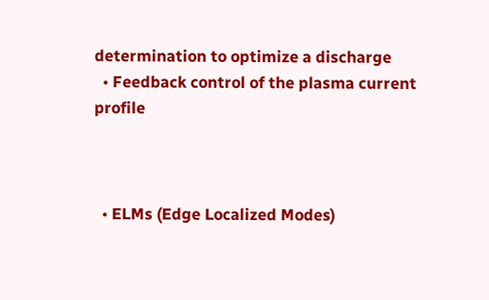determination to optimize a discharge
  • Feedback control of the plasma current profile



  • ELMs (Edge Localized Modes)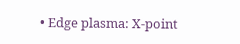• Edge plasma: X-point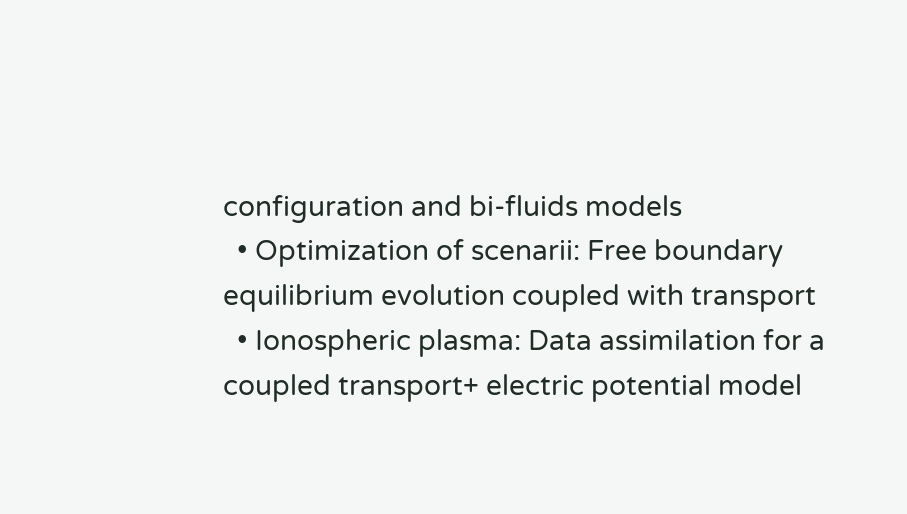configuration and bi-fluids models
  • Optimization of scenarii: Free boundary equilibrium evolution coupled with transport
  • Ionospheric plasma: Data assimilation for a coupled transport+ electric potential model